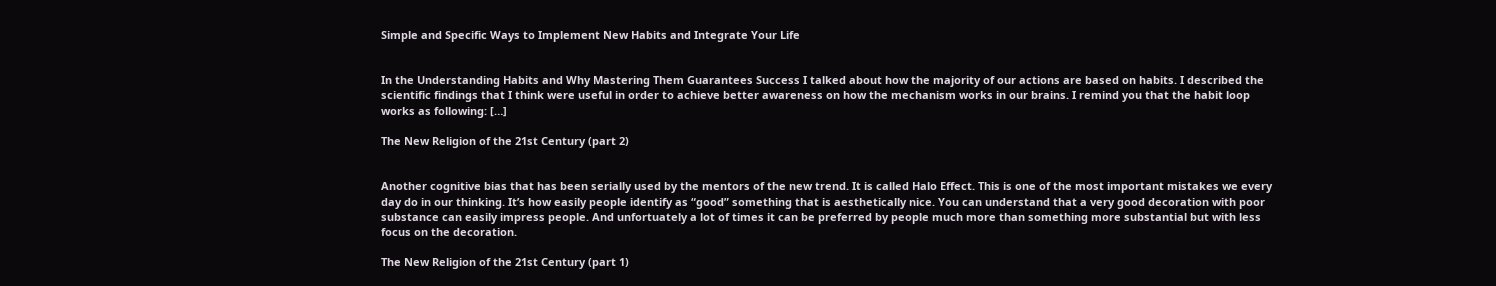Simple and Specific Ways to Implement New Habits and Integrate Your Life


In the Understanding Habits and Why Mastering Them Guarantees Success I talked about how the majority of our actions are based on habits. I described the scientific findings that I think were useful in order to achieve better awareness on how the mechanism works in our brains. I remind you that the habit loop works as following: […]

The New Religion of the 21st Century (part 2)


Another cognitive bias that has been serially used by the mentors of the new trend. It is called Halo Effect. This is one of the most important mistakes we every day do in our thinking. It’s how easily people identify as “good” something that is aesthetically nice. You can understand that a very good decoration with poor substance can easily impress people. And unfortuately a lot of times it can be preferred by people much more than something more substantial but with less focus on the decoration.

The New Religion of the 21st Century (part 1)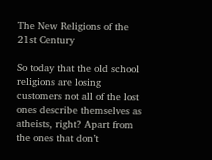The New Religions of the 21st Century

So today that the old school religions are losing customers not all of the lost ones describe themselves as atheists, right? Apart from the ones that don’t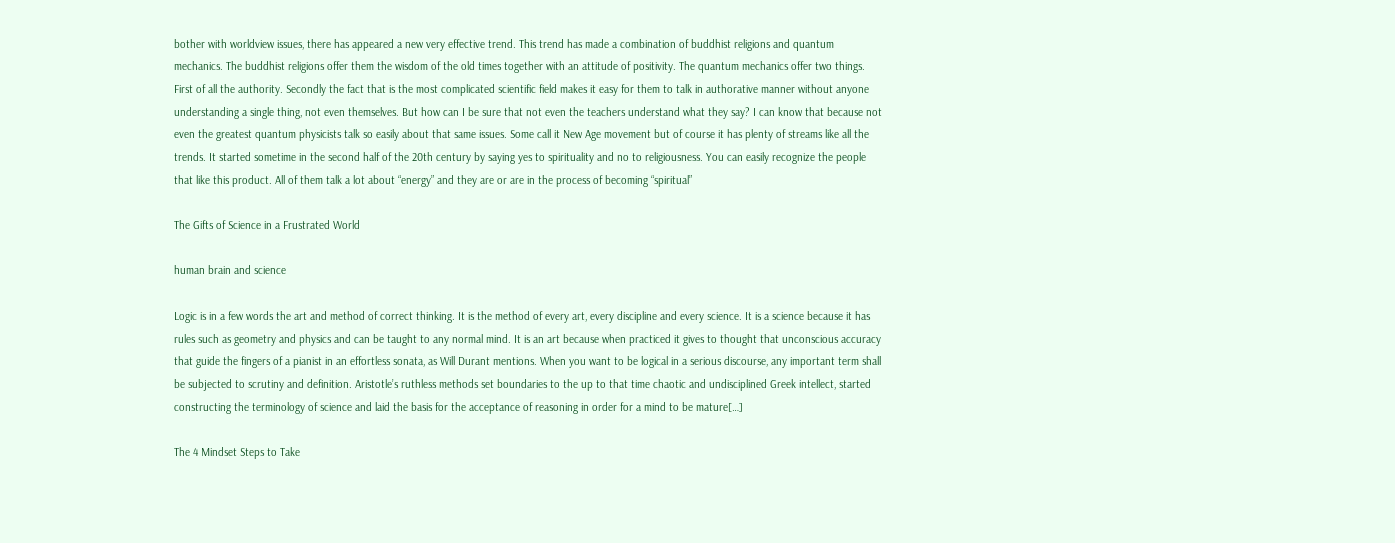bother with worldview issues, there has appeared a new very effective trend. This trend has made a combination of buddhist religions and quantum mechanics. The buddhist religions offer them the wisdom of the old times together with an attitude of positivity. The quantum mechanics offer two things. First of all the authority. Secondly the fact that is the most complicated scientific field makes it easy for them to talk in authorative manner without anyone understanding a single thing, not even themselves. But how can I be sure that not even the teachers understand what they say? I can know that because not even the greatest quantum physicists talk so easily about that same issues. Some call it New Age movement but of course it has plenty of streams like all the trends. It started sometime in the second half of the 20th century by saying yes to spirituality and no to religiousness. You can easily recognize the people that like this product. All of them talk a lot about “energy” and they are or are in the process of becoming “spiritual”

The Gifts of Science in a Frustrated World

human brain and science

Logic is in a few words the art and method of correct thinking. It is the method of every art, every discipline and every science. It is a science because it has rules such as geometry and physics and can be taught to any normal mind. It is an art because when practiced it gives to thought that unconscious accuracy that guide the fingers of a pianist in an effortless sonata, as Will Durant mentions. When you want to be logical in a serious discourse, any important term shall be subjected to scrutiny and definition. Aristotle’s ruthless methods set boundaries to the up to that time chaotic and undisciplined Greek intellect, started constructing the terminology of science and laid the basis for the acceptance of reasoning in order for a mind to be mature[…]

The 4 Mindset Steps to Take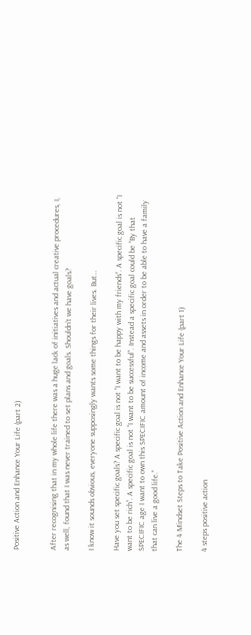Positive Action and Enhance Your Life (part 2)


After recognising that in my whole life there was a huge lack of initiatives and actual creative procedures, I, as well, found that I was never trained to set plans and goals. Shouldn’t we have goals?

I know it sounds obvious, everyone supposingly wants some things for their lives. But…

Have you set specific goals? A specific goal is not “I want to be happy with my friends”. A specific goal is not “I want to be rich”. A specific goal is not “I want to be successful”. Instead a specific goal could be “By that SPECIFIC age I want to own this SPECIFIC amount of income and assets in order to be able to have a family that can live a good life.”

The 4 Mindset Steps to Take Positive Action and Enhance Your Life (part 1)

4 steps positive action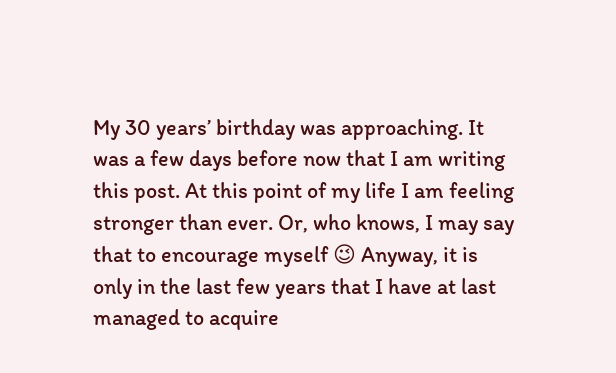My 30 years’ birthday was approaching. It was a few days before now that I am writing this post. At this point of my life I am feeling stronger than ever. Or, who knows, I may say that to encourage myself 😉 Anyway, it is only in the last few years that I have at last managed to acquire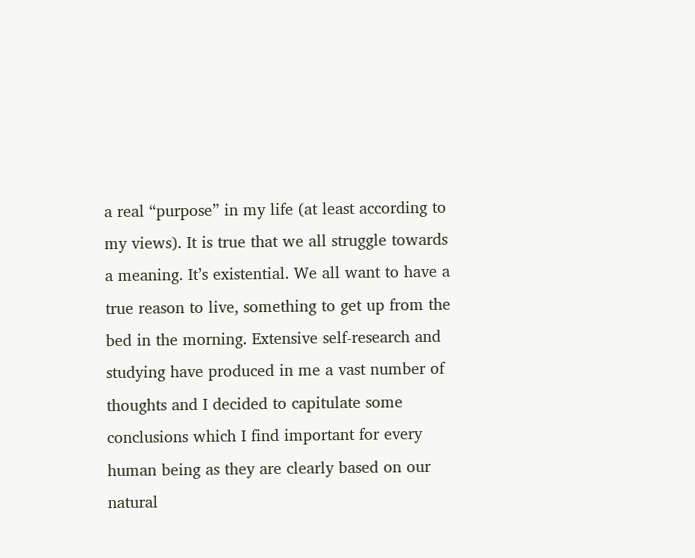a real “purpose” in my life (at least according to my views). It is true that we all struggle towards a meaning. It’s existential. We all want to have a true reason to live, something to get up from the bed in the morning. Extensive self-research and studying have produced in me a vast number of thoughts and I decided to capitulate some conclusions which I find important for every human being as they are clearly based on our natural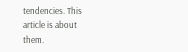tendencies. This article is about them.